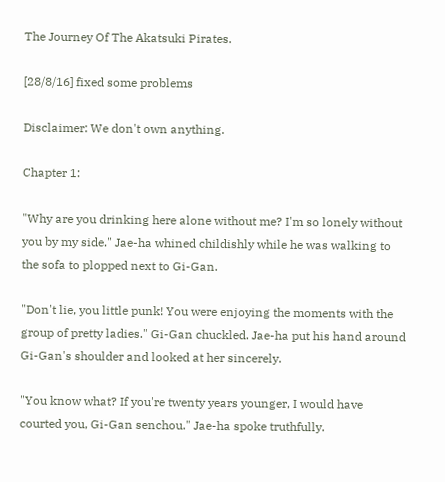The Journey Of The Akatsuki Pirates.

[28/8/16] fixed some problems

Disclaimer: We don't own anything.

Chapter 1:

"Why are you drinking here alone without me? I'm so lonely without you by my side." Jae-ha whined childishly while he was walking to the sofa to plopped next to Gi-Gan.

"Don't lie, you little punk! You were enjoying the moments with the group of pretty ladies." Gi-Gan chuckled. Jae-ha put his hand around Gi-Gan's shoulder and looked at her sincerely.

"You know what? If you're twenty years younger, I would have courted you, Gi-Gan senchou." Jae-ha spoke truthfully.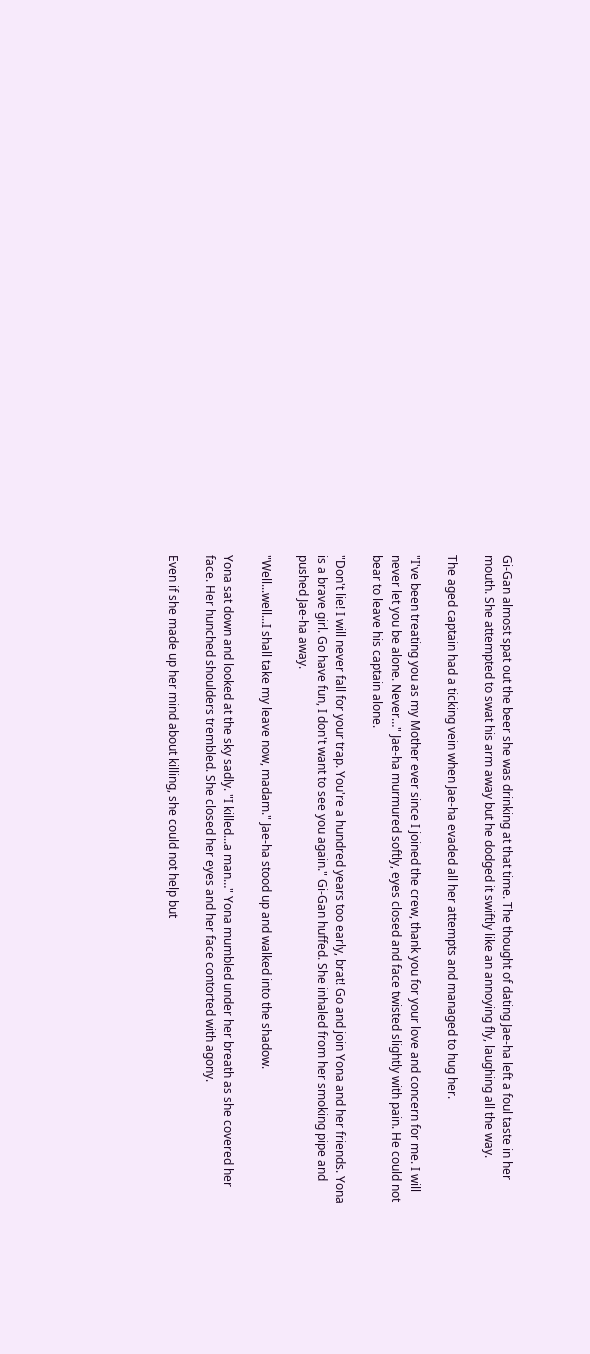Gi-Gan almost spat out the beer she was drinking at that time. The thought of dating Jae-ha left a foul taste in her mouth. She attempted to swat his arm away but he dodged it swiftly like an annoying fly, laughing all the way.

The aged captain had a ticking vein when Jae-ha evaded all her attempts and managed to hug her.

"I've been treating you as my Mother ever since I joined the crew, thank you for your love and concern for me. I will never let you be alone. Never…" Jae-ha murmured softly, eyes closed and face twisted slightly with pain. He could not bear to leave his captain alone.

"Don't lie! I will never fall for your trap. You're a hundred years too early, brat! Go and join Yona and her friends. Yona is a brave girl. Go have fun, I don't want to see you again." Gi-Gan huffed. She inhaled from her smoking pipe and pushed Jae-ha away.

"Well...well...I shall take my leave now, madam." Jae-ha stood up and walked into the shadow.

Yona sat down and looked at the sky sadly. "I killed...a man…" Yona mumbled under her breath as she covered her face. Her hunched shoulders trembled. She closed her eyes and her face contorted with agony.

Even if she made up her mind about killing, she could not help but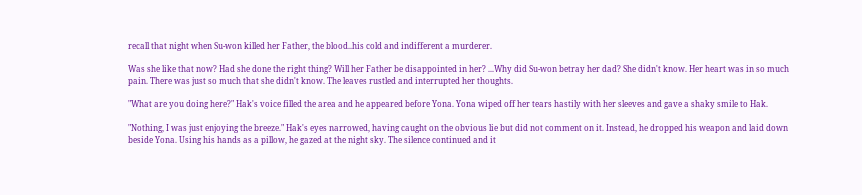recall that night when Su-won killed her Father, the blood..his cold and indifferent a murderer.

Was she like that now? Had she done the right thing? Will her Father be disappointed in her? ...Why did Su-won betray her dad? She didn't know. Her heart was in so much pain. There was just so much that she didn't know. The leaves rustled and interrupted her thoughts.

"What are you doing here?" Hak's voice filled the area and he appeared before Yona. Yona wiped off her tears hastily with her sleeves and gave a shaky smile to Hak.

"Nothing, I was just enjoying the breeze." Hak's eyes narrowed, having caught on the obvious lie but did not comment on it. Instead, he dropped his weapon and laid down beside Yona. Using his hands as a pillow, he gazed at the night sky. The silence continued and it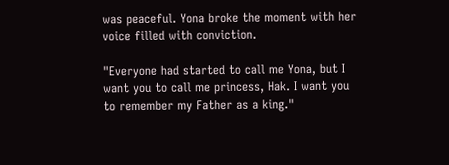was peaceful. Yona broke the moment with her voice filled with conviction.

"Everyone had started to call me Yona, but I want you to call me princess, Hak. I want you to remember my Father as a king."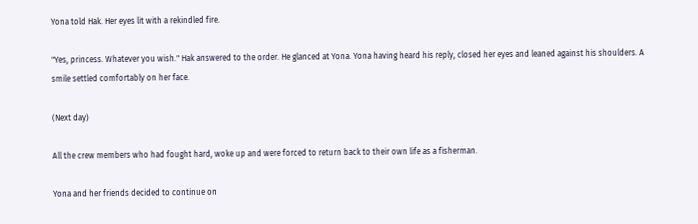Yona told Hak. Her eyes lit with a rekindled fire.

"Yes, princess. Whatever you wish." Hak answered to the order. He glanced at Yona. Yona having heard his reply, closed her eyes and leaned against his shoulders. A smile settled comfortably on her face.

(Next day)

All the crew members who had fought hard, woke up and were forced to return back to their own life as a fisherman.

Yona and her friends decided to continue on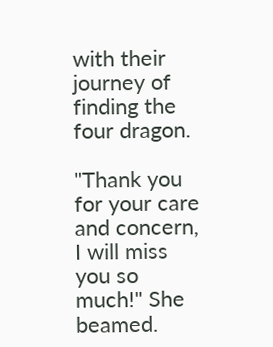with their journey of finding the four dragon.

"Thank you for your care and concern, I will miss you so much!" She beamed.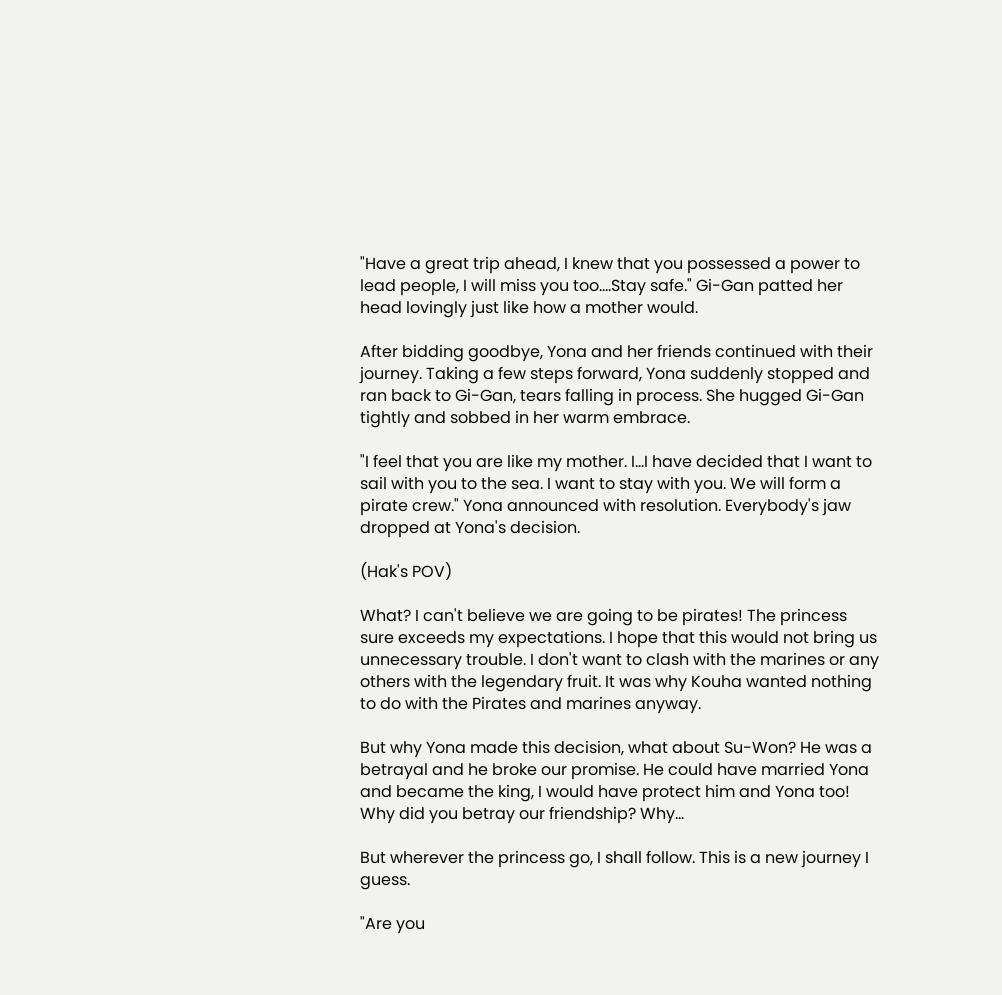"Have a great trip ahead, I knew that you possessed a power to lead people, I will miss you too….Stay safe." Gi-Gan patted her head lovingly just like how a mother would.

After bidding goodbye, Yona and her friends continued with their journey. Taking a few steps forward, Yona suddenly stopped and ran back to Gi-Gan, tears falling in process. She hugged Gi-Gan tightly and sobbed in her warm embrace.

"I feel that you are like my mother. I...I have decided that I want to sail with you to the sea. I want to stay with you. We will form a pirate crew." Yona announced with resolution. Everybody's jaw dropped at Yona's decision.

(Hak's POV)

What? I can't believe we are going to be pirates! The princess sure exceeds my expectations. I hope that this would not bring us unnecessary trouble. I don't want to clash with the marines or any others with the legendary fruit. It was why Kouha wanted nothing to do with the Pirates and marines anyway.

But why Yona made this decision, what about Su-Won? He was a betrayal and he broke our promise. He could have married Yona and became the king, I would have protect him and Yona too! Why did you betray our friendship? Why…

But wherever the princess go, I shall follow. This is a new journey I guess.

"Are you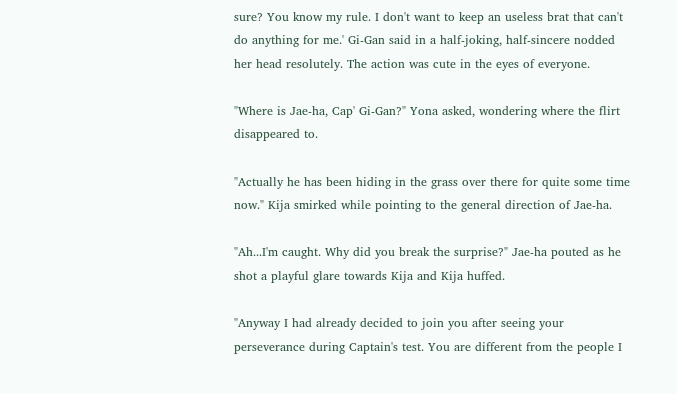sure? You know my rule. I don't want to keep an useless brat that can't do anything for me.' Gi-Gan said in a half-joking, half-sincere nodded her head resolutely. The action was cute in the eyes of everyone.

"Where is Jae-ha, Cap' Gi-Gan?" Yona asked, wondering where the flirt disappeared to.

"Actually he has been hiding in the grass over there for quite some time now." Kija smirked while pointing to the general direction of Jae-ha.

"Ah...I'm caught. Why did you break the surprise?" Jae-ha pouted as he shot a playful glare towards Kija and Kija huffed.

"Anyway I had already decided to join you after seeing your perseverance during Captain's test. You are different from the people I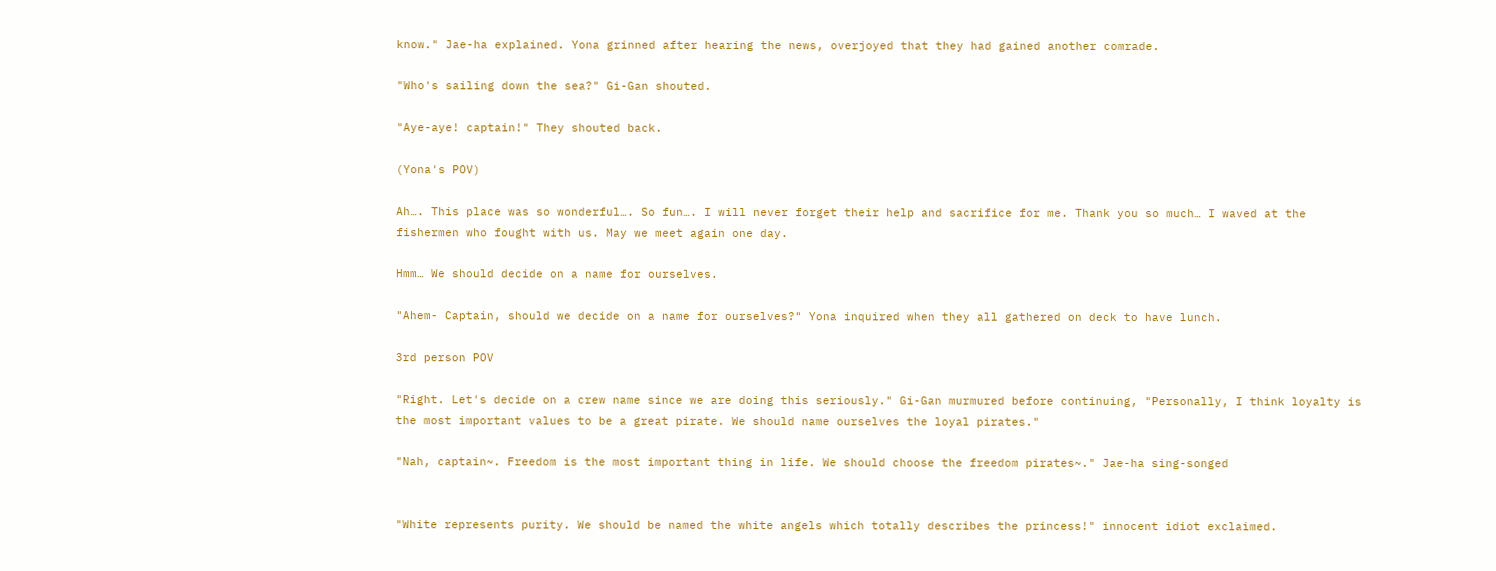know." Jae-ha explained. Yona grinned after hearing the news, overjoyed that they had gained another comrade.

"Who's sailing down the sea?" Gi-Gan shouted.

"Aye-aye! captain!" They shouted back.

(Yona's POV)

Ah…. This place was so wonderful…. So fun…. I will never forget their help and sacrifice for me. Thank you so much… I waved at the fishermen who fought with us. May we meet again one day.

Hmm… We should decide on a name for ourselves.

"Ahem- Captain, should we decide on a name for ourselves?" Yona inquired when they all gathered on deck to have lunch.

3rd person POV

"Right. Let's decide on a crew name since we are doing this seriously." Gi-Gan murmured before continuing, "Personally, I think loyalty is the most important values to be a great pirate. We should name ourselves the loyal pirates."

"Nah, captain~. Freedom is the most important thing in life. We should choose the freedom pirates~." Jae-ha sing-songed


"White represents purity. We should be named the white angels which totally describes the princess!" innocent idiot exclaimed.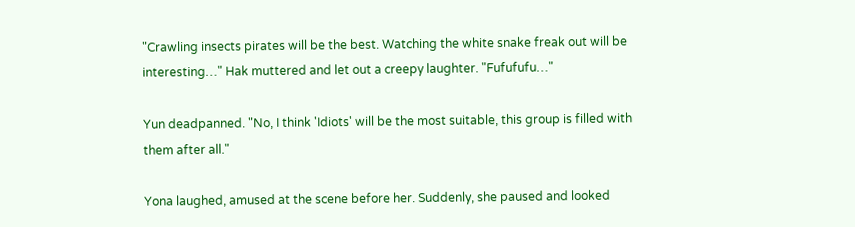"Crawling insects pirates will be the best. Watching the white snake freak out will be interesting…" Hak muttered and let out a creepy laughter. "Fufufufu…"

Yun deadpanned. "No, I think 'Idiots' will be the most suitable, this group is filled with them after all."

Yona laughed, amused at the scene before her. Suddenly, she paused and looked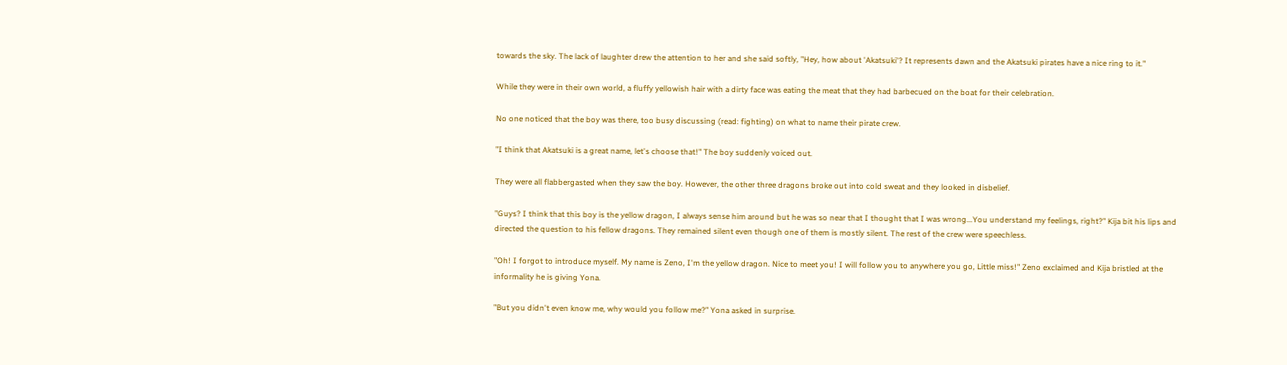towards the sky. The lack of laughter drew the attention to her and she said softly, "Hey, how about 'Akatsuki'? It represents dawn and the Akatsuki pirates have a nice ring to it."

While they were in their own world, a fluffy yellowish hair with a dirty face was eating the meat that they had barbecued on the boat for their celebration.

No one noticed that the boy was there, too busy discussing (read: fighting) on what to name their pirate crew.

"I think that Akatsuki is a great name, let's choose that!" The boy suddenly voiced out.

They were all flabbergasted when they saw the boy. However, the other three dragons broke out into cold sweat and they looked in disbelief.

"Guys? I think that this boy is the yellow dragon, I always sense him around but he was so near that I thought that I was wrong...You understand my feelings, right?" Kija bit his lips and directed the question to his fellow dragons. They remained silent even though one of them is mostly silent. The rest of the crew were speechless.

"Oh! I forgot to introduce myself. My name is Zeno, I'm the yellow dragon. Nice to meet you! I will follow you to anywhere you go, Little miss!" Zeno exclaimed and Kija bristled at the informality he is giving Yona.

"But you didn't even know me, why would you follow me?" Yona asked in surprise.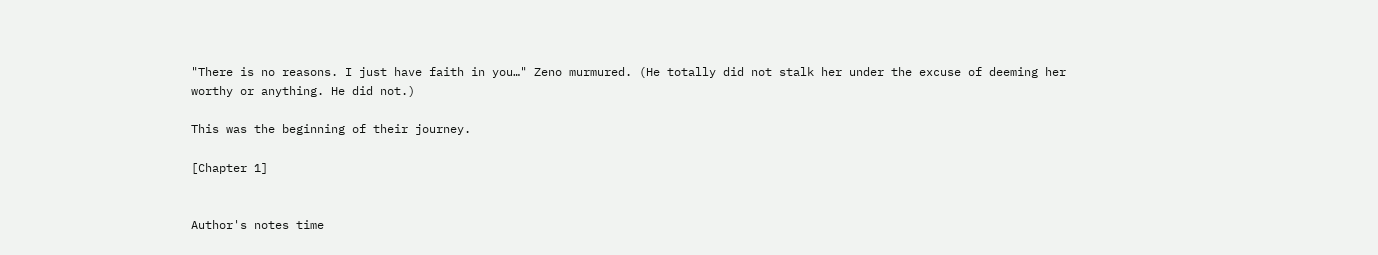"There is no reasons. I just have faith in you…" Zeno murmured. (He totally did not stalk her under the excuse of deeming her worthy or anything. He did not.)

This was the beginning of their journey.

[Chapter 1]


Author's notes time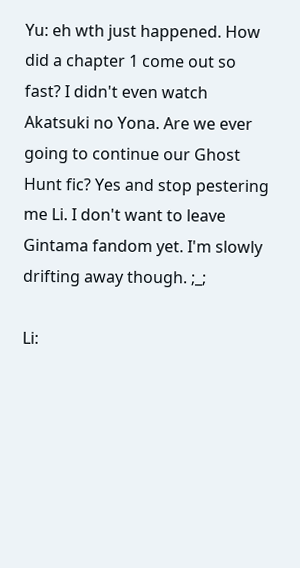Yu: eh wth just happened. How did a chapter 1 come out so fast? I didn't even watch Akatsuki no Yona. Are we ever going to continue our Ghost Hunt fic? Yes and stop pestering me Li. I don't want to leave Gintama fandom yet. I'm slowly drifting away though. ;_;

Li: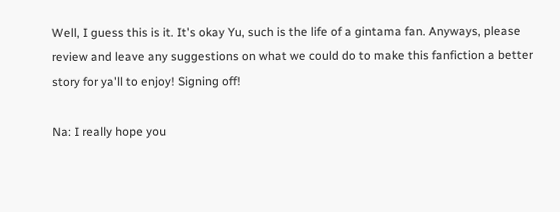Well, I guess this is it. It's okay Yu, such is the life of a gintama fan. Anyways, please review and leave any suggestions on what we could do to make this fanfiction a better story for ya'll to enjoy! Signing off!

Na: I really hope you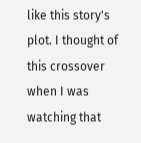like this story's plot. I thought of this crossover when I was watching that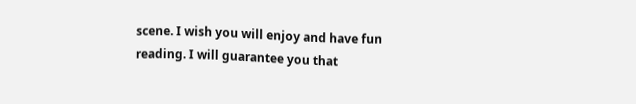scene. I wish you will enjoy and have fun reading. I will guarantee you that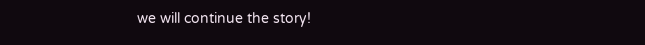we will continue the story!